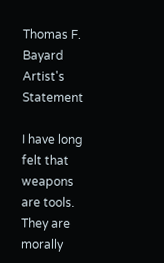Thomas F. Bayard
Artist's Statement

I have long felt that weapons are tools. They are morally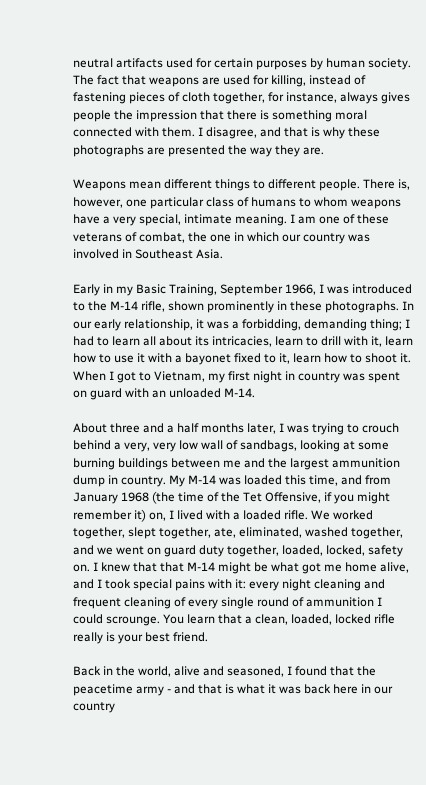neutral artifacts used for certain purposes by human society. The fact that weapons are used for killing, instead of fastening pieces of cloth together, for instance, always gives people the impression that there is something moral connected with them. I disagree, and that is why these photographs are presented the way they are.

Weapons mean different things to different people. There is, however, one particular class of humans to whom weapons have a very special, intimate meaning. I am one of these veterans of combat, the one in which our country was involved in Southeast Asia.

Early in my Basic Training, September 1966, I was introduced to the M-14 rifle, shown prominently in these photographs. In our early relationship, it was a forbidding, demanding thing; I had to learn all about its intricacies, learn to drill with it, learn how to use it with a bayonet fixed to it, learn how to shoot it. When I got to Vietnam, my first night in country was spent on guard with an unloaded M-14.

About three and a half months later, I was trying to crouch behind a very, very low wall of sandbags, looking at some burning buildings between me and the largest ammunition dump in country. My M-14 was loaded this time, and from January 1968 (the time of the Tet Offensive, if you might remember it) on, I lived with a loaded rifle. We worked together, slept together, ate, eliminated, washed together, and we went on guard duty together, loaded, locked, safety on. I knew that that M-14 might be what got me home alive, and I took special pains with it: every night cleaning and frequent cleaning of every single round of ammunition I could scrounge. You learn that a clean, loaded, locked rifle really is your best friend.

Back in the world, alive and seasoned, I found that the peacetime army - and that is what it was back here in our country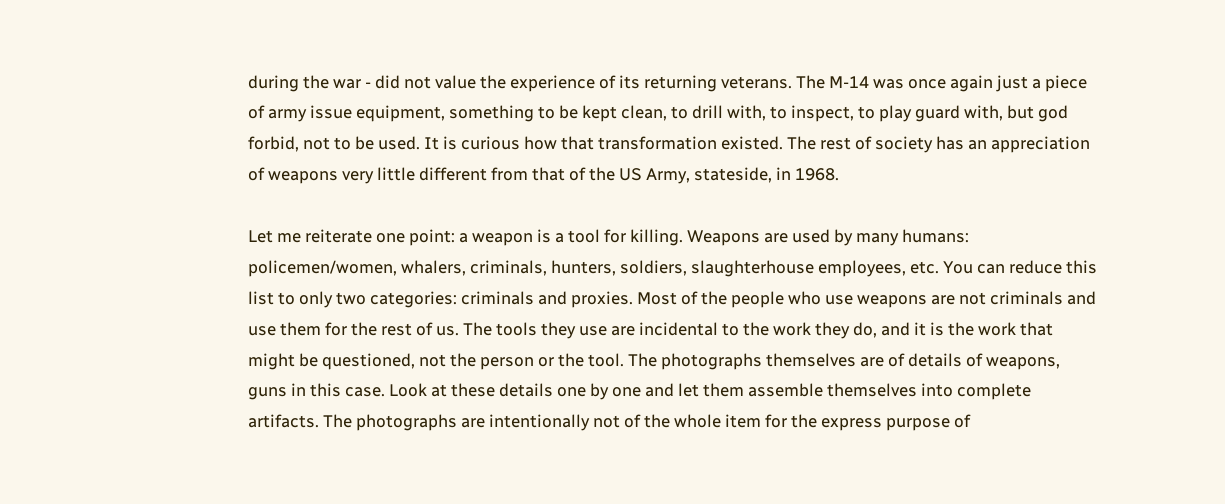during the war - did not value the experience of its returning veterans. The M-14 was once again just a piece of army issue equipment, something to be kept clean, to drill with, to inspect, to play guard with, but god forbid, not to be used. It is curious how that transformation existed. The rest of society has an appreciation of weapons very little different from that of the US Army, stateside, in 1968.

Let me reiterate one point: a weapon is a tool for killing. Weapons are used by many humans: policemen/women, whalers, criminals, hunters, soldiers, slaughterhouse employees, etc. You can reduce this list to only two categories: criminals and proxies. Most of the people who use weapons are not criminals and use them for the rest of us. The tools they use are incidental to the work they do, and it is the work that might be questioned, not the person or the tool. The photographs themselves are of details of weapons, guns in this case. Look at these details one by one and let them assemble themselves into complete artifacts. The photographs are intentionally not of the whole item for the express purpose of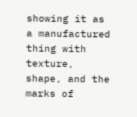showing it as a manufactured thing with texture, shape, and the marks of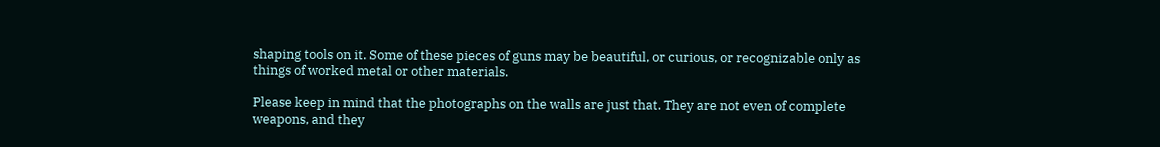shaping tools on it. Some of these pieces of guns may be beautiful, or curious, or recognizable only as things of worked metal or other materials.

Please keep in mind that the photographs on the walls are just that. They are not even of complete weapons, and they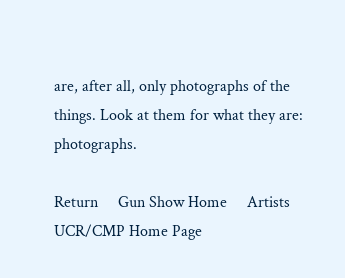are, after all, only photographs of the things. Look at them for what they are: photographs.

Return     Gun Show Home     Artists     UCR/CMP Home Page